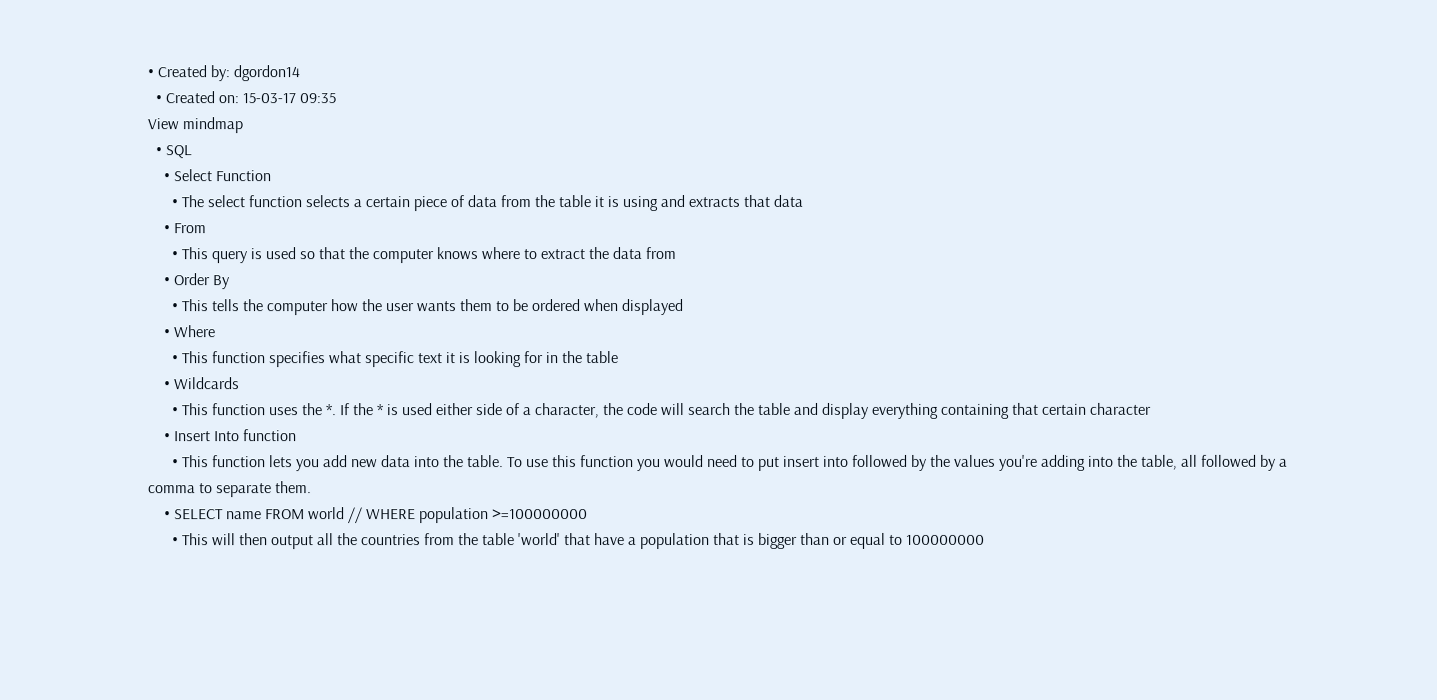• Created by: dgordon14
  • Created on: 15-03-17 09:35
View mindmap
  • SQL
    • Select Function
      • The select function selects a certain piece of data from the table it is using and extracts that data
    • From
      • This query is used so that the computer knows where to extract the data from
    • Order By
      • This tells the computer how the user wants them to be ordered when displayed
    • Where
      • This function specifies what specific text it is looking for in the table
    • Wildcards
      • This function uses the *. If the * is used either side of a character, the code will search the table and display everything containing that certain character
    • Insert Into function
      • This function lets you add new data into the table. To use this function you would need to put insert into followed by the values you're adding into the table, all followed by a comma to separate them.
    • SELECT name FROM world // WHERE population >=100000000
      • This will then output all the countries from the table 'world' that have a population that is bigger than or equal to 100000000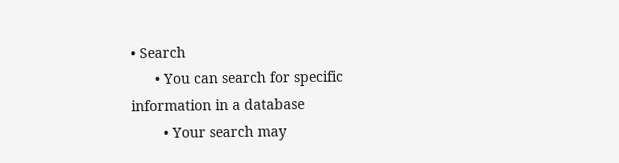• Search
      • You can search for specific information in a database
        • Your search may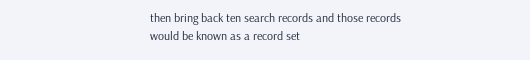then bring back ten search records and those records would be known as a record set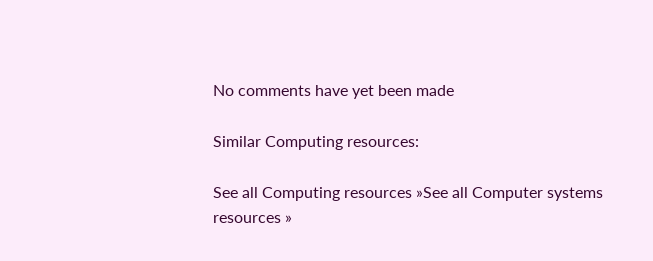No comments have yet been made

Similar Computing resources:

See all Computing resources »See all Computer systems resources »